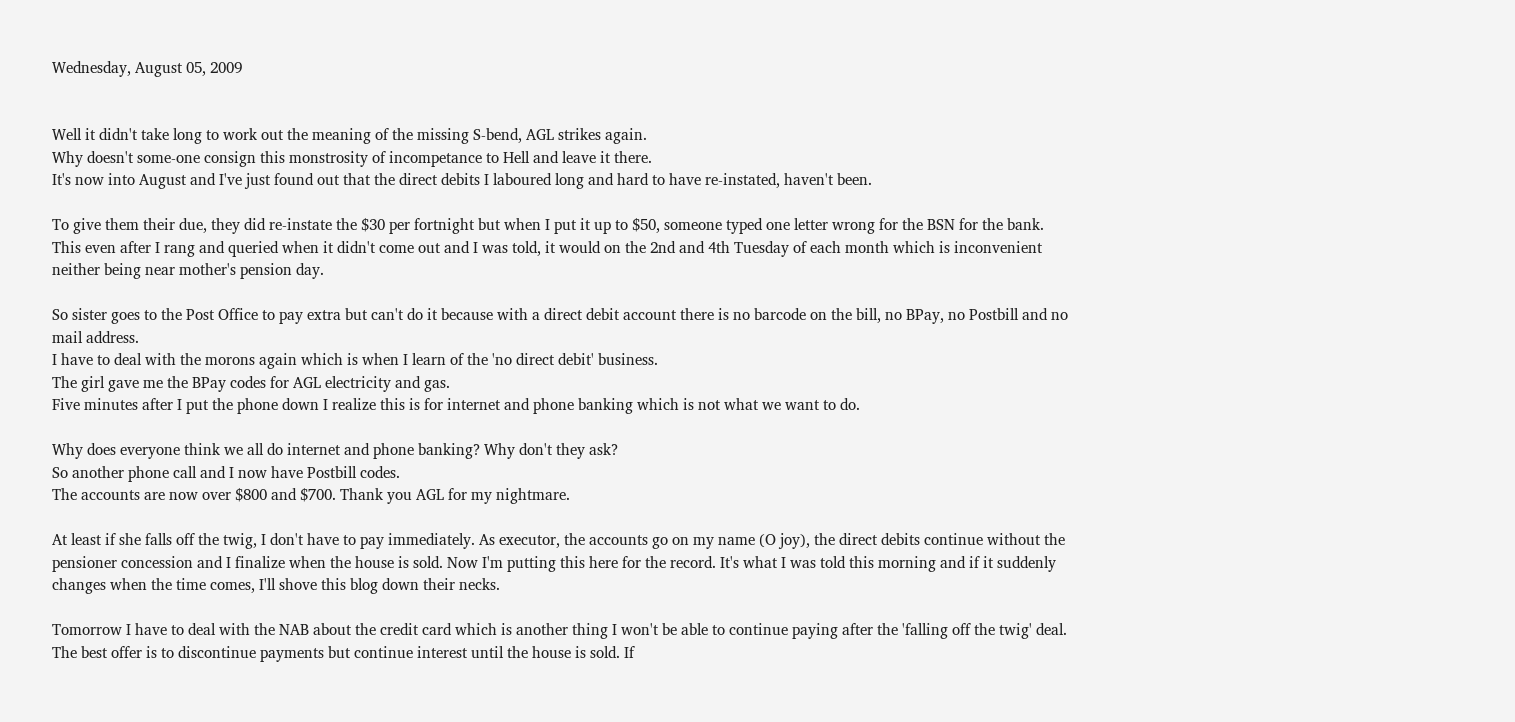Wednesday, August 05, 2009


Well it didn't take long to work out the meaning of the missing S-bend, AGL strikes again.
Why doesn't some-one consign this monstrosity of incompetance to Hell and leave it there.
It's now into August and I've just found out that the direct debits I laboured long and hard to have re-instated, haven't been.

To give them their due, they did re-instate the $30 per fortnight but when I put it up to $50, someone typed one letter wrong for the BSN for the bank.
This even after I rang and queried when it didn't come out and I was told, it would on the 2nd and 4th Tuesday of each month which is inconvenient neither being near mother's pension day.

So sister goes to the Post Office to pay extra but can't do it because with a direct debit account there is no barcode on the bill, no BPay, no Postbill and no mail address.
I have to deal with the morons again which is when I learn of the 'no direct debit' business.
The girl gave me the BPay codes for AGL electricity and gas.
Five minutes after I put the phone down I realize this is for internet and phone banking which is not what we want to do.

Why does everyone think we all do internet and phone banking? Why don't they ask?
So another phone call and I now have Postbill codes.
The accounts are now over $800 and $700. Thank you AGL for my nightmare.

At least if she falls off the twig, I don't have to pay immediately. As executor, the accounts go on my name (O joy), the direct debits continue without the pensioner concession and I finalize when the house is sold. Now I'm putting this here for the record. It's what I was told this morning and if it suddenly changes when the time comes, I'll shove this blog down their necks.

Tomorrow I have to deal with the NAB about the credit card which is another thing I won't be able to continue paying after the 'falling off the twig' deal. The best offer is to discontinue payments but continue interest until the house is sold. If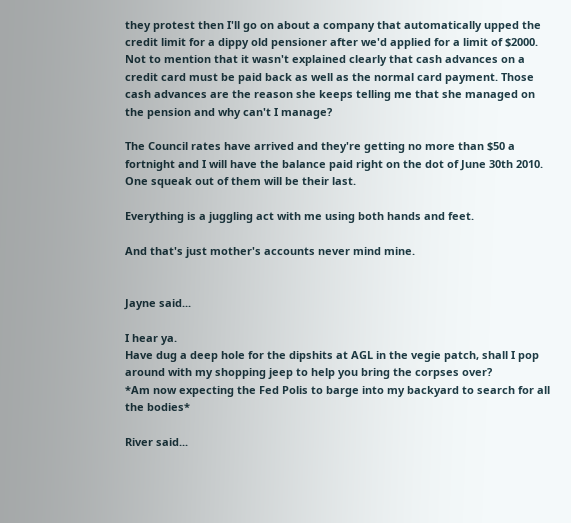they protest then I'll go on about a company that automatically upped the credit limit for a dippy old pensioner after we'd applied for a limit of $2000. Not to mention that it wasn't explained clearly that cash advances on a credit card must be paid back as well as the normal card payment. Those cash advances are the reason she keeps telling me that she managed on the pension and why can't I manage?

The Council rates have arrived and they're getting no more than $50 a fortnight and I will have the balance paid right on the dot of June 30th 2010. One squeak out of them will be their last.

Everything is a juggling act with me using both hands and feet.

And that's just mother's accounts never mind mine.


Jayne said...

I hear ya.
Have dug a deep hole for the dipshits at AGL in the vegie patch, shall I pop around with my shopping jeep to help you bring the corpses over?
*Am now expecting the Fed Polis to barge into my backyard to search for all the bodies*

River said...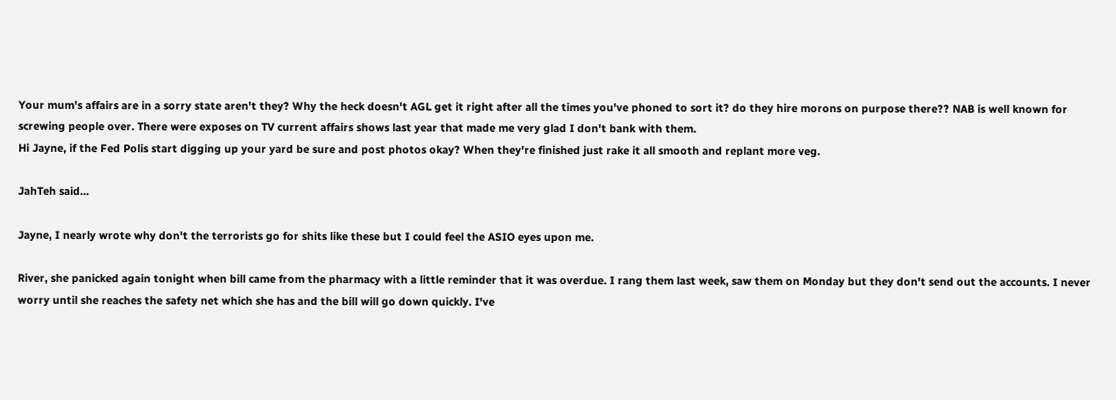Your mum's affairs are in a sorry state aren't they? Why the heck doesn't AGL get it right after all the times you've phoned to sort it? do they hire morons on purpose there?? NAB is well known for screwing people over. There were exposes on TV current affairs shows last year that made me very glad I don't bank with them.
Hi Jayne, if the Fed Polis start digging up your yard be sure and post photos okay? When they're finished just rake it all smooth and replant more veg.

JahTeh said...

Jayne, I nearly wrote why don't the terrorists go for shits like these but I could feel the ASIO eyes upon me.

River, she panicked again tonight when bill came from the pharmacy with a little reminder that it was overdue. I rang them last week, saw them on Monday but they don't send out the accounts. I never worry until she reaches the safety net which she has and the bill will go down quickly. I've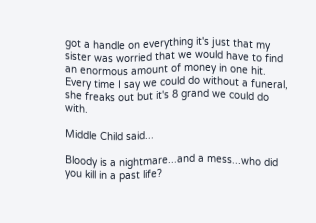got a handle on everything it's just that my sister was worried that we would have to find an enormous amount of money in one hit.
Every time I say we could do without a funeral, she freaks out but it's 8 grand we could do with.

Middle Child said...

Bloody is a nightmare...and a mess...who did you kill in a past life?